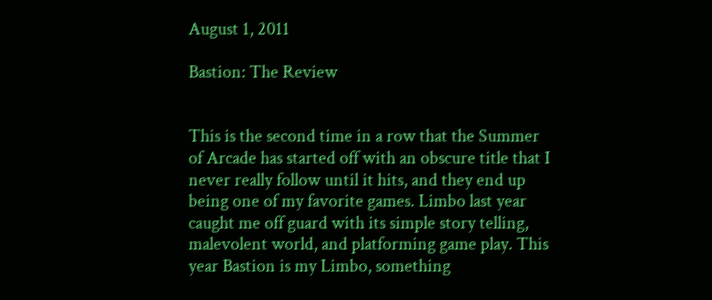August 1, 2011

Bastion: The Review


This is the second time in a row that the Summer of Arcade has started off with an obscure title that I never really follow until it hits, and they end up being one of my favorite games. Limbo last year caught me off guard with its simple story telling, malevolent world, and platforming game play. This year Bastion is my Limbo, something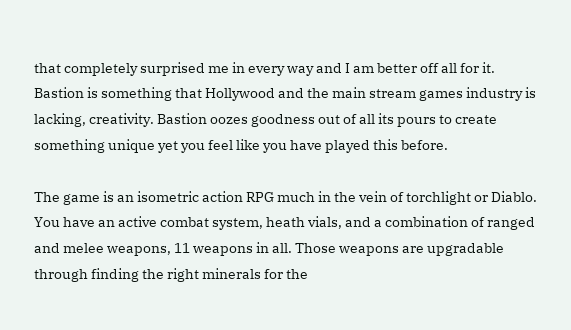that completely surprised me in every way and I am better off all for it. Bastion is something that Hollywood and the main stream games industry is lacking, creativity. Bastion oozes goodness out of all its pours to create something unique yet you feel like you have played this before.

The game is an isometric action RPG much in the vein of torchlight or Diablo. You have an active combat system, heath vials, and a combination of ranged and melee weapons, 11 weapons in all. Those weapons are upgradable through finding the right minerals for the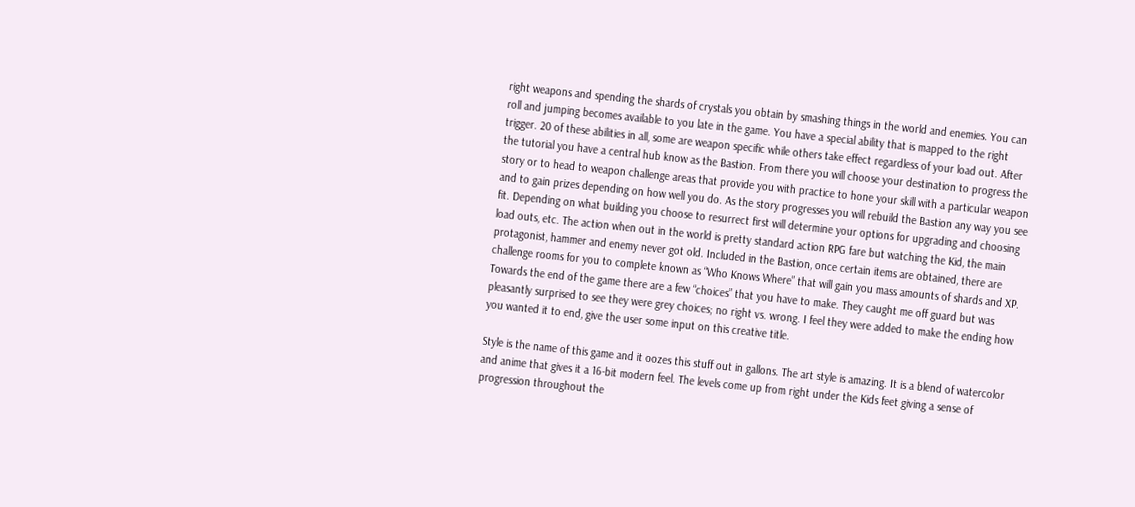right weapons and spending the shards of crystals you obtain by smashing things in the world and enemies. You can roll and jumping becomes available to you late in the game. You have a special ability that is mapped to the right trigger. 20 of these abilities in all, some are weapon specific while others take effect regardless of your load out. After the tutorial you have a central hub know as the Bastion. From there you will choose your destination to progress the story or to head to weapon challenge areas that provide you with practice to hone your skill with a particular weapon and to gain prizes depending on how well you do. As the story progresses you will rebuild the Bastion any way you see fit. Depending on what building you choose to resurrect first will determine your options for upgrading and choosing load outs, etc. The action when out in the world is pretty standard action RPG fare but watching the Kid, the main protagonist, hammer and enemy never got old. Included in the Bastion, once certain items are obtained, there are challenge rooms for you to complete known as “Who Knows Where” that will gain you mass amounts of shards and XP. Towards the end of the game there are a few “choices” that you have to make. They caught me off guard but was pleasantly surprised to see they were grey choices; no right vs. wrong. I feel they were added to make the ending how you wanted it to end, give the user some input on this creative title.

Style is the name of this game and it oozes this stuff out in gallons. The art style is amazing. It is a blend of watercolor and anime that gives it a 16-bit modern feel. The levels come up from right under the Kids feet giving a sense of progression throughout the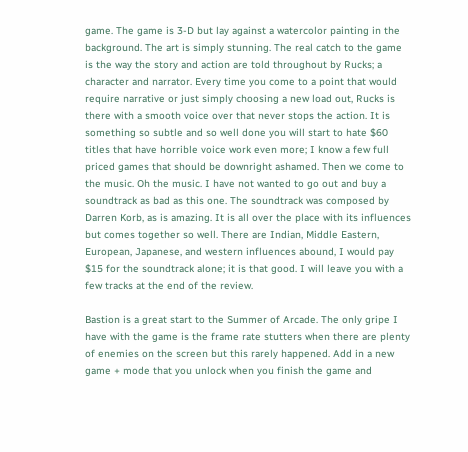game. The game is 3-D but lay against a watercolor painting in the background. The art is simply stunning. The real catch to the game is the way the story and action are told throughout by Rucks; a character and narrator. Every time you come to a point that would require narrative or just simply choosing a new load out, Rucks is there with a smooth voice over that never stops the action. It is something so subtle and so well done you will start to hate $60 titles that have horrible voice work even more; I know a few full priced games that should be downright ashamed. Then we come to the music. Oh the music. I have not wanted to go out and buy a soundtrack as bad as this one. The soundtrack was composed by Darren Korb, as is amazing. It is all over the place with its influences but comes together so well. There are Indian, Middle Eastern, European, Japanese, and western influences abound, I would pay $15 for the soundtrack alone; it is that good. I will leave you with a few tracks at the end of the review.

Bastion is a great start to the Summer of Arcade. The only gripe I have with the game is the frame rate stutters when there are plenty of enemies on the screen but this rarely happened. Add in a new game + mode that you unlock when you finish the game and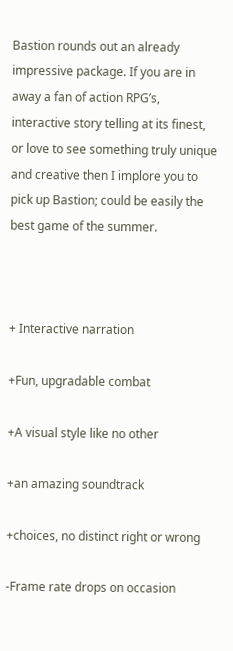Bastion rounds out an already impressive package. If you are in away a fan of action RPG’s, interactive story telling at its finest, or love to see something truly unique and creative then I implore you to pick up Bastion; could be easily the best game of the summer.



+ Interactive narration

+Fun, upgradable combat

+A visual style like no other

+an amazing soundtrack

+choices, no distinct right or wrong

-Frame rate drops on occasion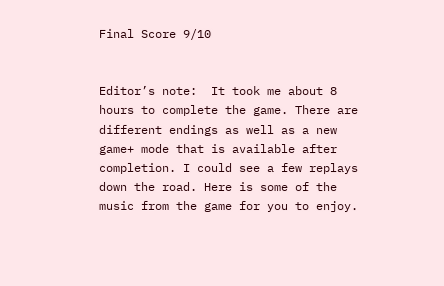Final Score 9/10


Editor’s note:  It took me about 8 hours to complete the game. There are different endings as well as a new game+ mode that is available after completion. I could see a few replays down the road. Here is some of the music from the game for you to enjoy.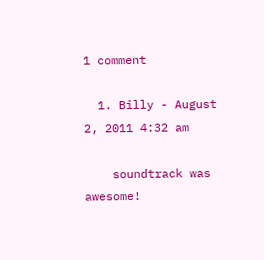1 comment

  1. Billy - August 2, 2011 4:32 am

    soundtrack was awesome!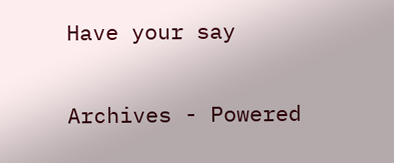Have your say

Archives - Powered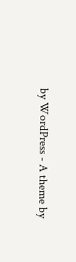by WordPress - A theme by